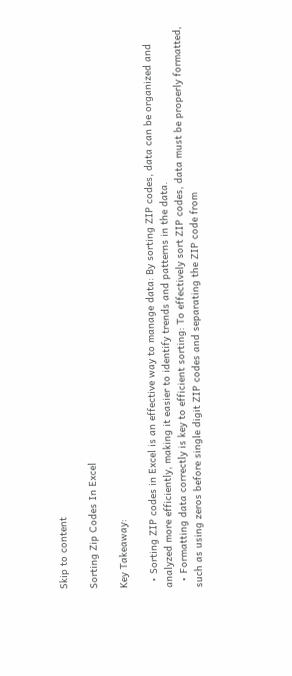Skip to content

Sorting Zip Codes In Excel

Key Takeaway:

  • Sorting ZIP codes in Excel is an effective way to manage data: By sorting ZIP codes, data can be organized and analyzed more efficiently, making it easier to identify trends and patterns in the data.
  • Formatting data correctly is key to efficient sorting: To effectively sort ZIP codes, data must be properly formatted, such as using zeros before single digit ZIP codes and separating the ZIP code from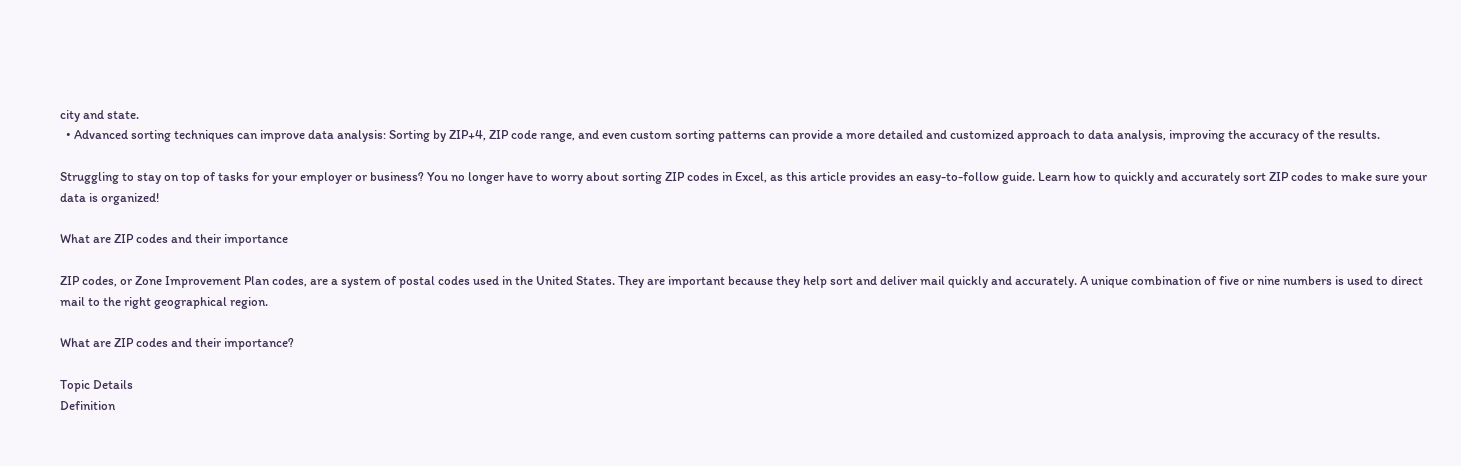city and state.
  • Advanced sorting techniques can improve data analysis: Sorting by ZIP+4, ZIP code range, and even custom sorting patterns can provide a more detailed and customized approach to data analysis, improving the accuracy of the results.

Struggling to stay on top of tasks for your employer or business? You no longer have to worry about sorting ZIP codes in Excel, as this article provides an easy-to-follow guide. Learn how to quickly and accurately sort ZIP codes to make sure your data is organized!

What are ZIP codes and their importance

ZIP codes, or Zone Improvement Plan codes, are a system of postal codes used in the United States. They are important because they help sort and deliver mail quickly and accurately. A unique combination of five or nine numbers is used to direct mail to the right geographical region.

What are ZIP codes and their importance?

Topic Details
Definition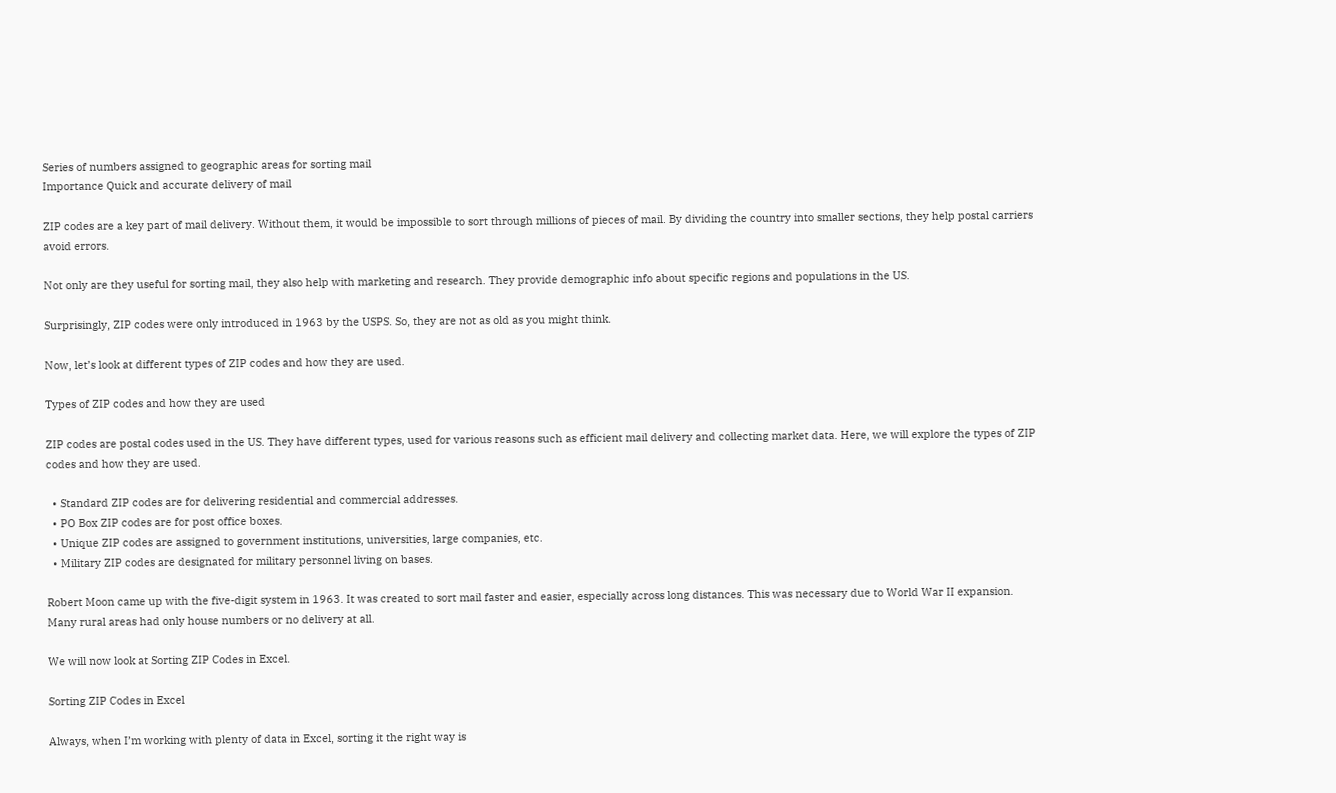Series of numbers assigned to geographic areas for sorting mail
Importance Quick and accurate delivery of mail

ZIP codes are a key part of mail delivery. Without them, it would be impossible to sort through millions of pieces of mail. By dividing the country into smaller sections, they help postal carriers avoid errors.

Not only are they useful for sorting mail, they also help with marketing and research. They provide demographic info about specific regions and populations in the US.

Surprisingly, ZIP codes were only introduced in 1963 by the USPS. So, they are not as old as you might think.

Now, let’s look at different types of ZIP codes and how they are used.

Types of ZIP codes and how they are used

ZIP codes are postal codes used in the US. They have different types, used for various reasons such as efficient mail delivery and collecting market data. Here, we will explore the types of ZIP codes and how they are used.

  • Standard ZIP codes are for delivering residential and commercial addresses.
  • PO Box ZIP codes are for post office boxes.
  • Unique ZIP codes are assigned to government institutions, universities, large companies, etc.
  • Military ZIP codes are designated for military personnel living on bases.

Robert Moon came up with the five-digit system in 1963. It was created to sort mail faster and easier, especially across long distances. This was necessary due to World War II expansion. Many rural areas had only house numbers or no delivery at all.

We will now look at Sorting ZIP Codes in Excel.

Sorting ZIP Codes in Excel

Always, when I’m working with plenty of data in Excel, sorting it the right way is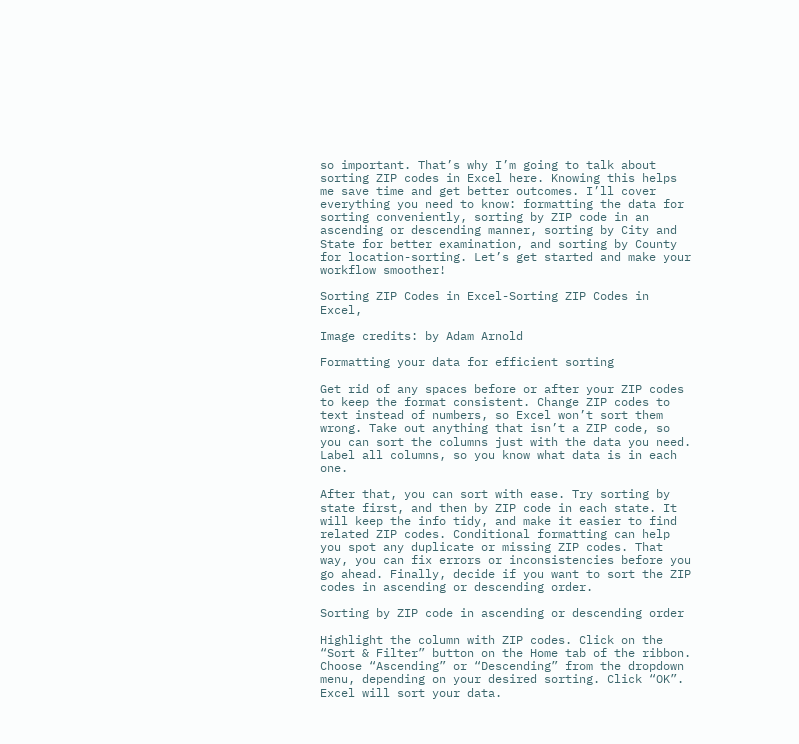so important. That’s why I’m going to talk about sorting ZIP codes in Excel here. Knowing this helps me save time and get better outcomes. I’ll cover everything you need to know: formatting the data for sorting conveniently, sorting by ZIP code in an ascending or descending manner, sorting by City and State for better examination, and sorting by County for location-sorting. Let’s get started and make your workflow smoother!

Sorting ZIP Codes in Excel-Sorting ZIP Codes in Excel,

Image credits: by Adam Arnold

Formatting your data for efficient sorting

Get rid of any spaces before or after your ZIP codes to keep the format consistent. Change ZIP codes to text instead of numbers, so Excel won’t sort them wrong. Take out anything that isn’t a ZIP code, so you can sort the columns just with the data you need. Label all columns, so you know what data is in each one.

After that, you can sort with ease. Try sorting by state first, and then by ZIP code in each state. It will keep the info tidy, and make it easier to find related ZIP codes. Conditional formatting can help you spot any duplicate or missing ZIP codes. That way, you can fix errors or inconsistencies before you go ahead. Finally, decide if you want to sort the ZIP codes in ascending or descending order.

Sorting by ZIP code in ascending or descending order

Highlight the column with ZIP codes. Click on the “Sort & Filter” button on the Home tab of the ribbon. Choose “Ascending” or “Descending” from the dropdown menu, depending on your desired sorting. Click “OK”. Excel will sort your data.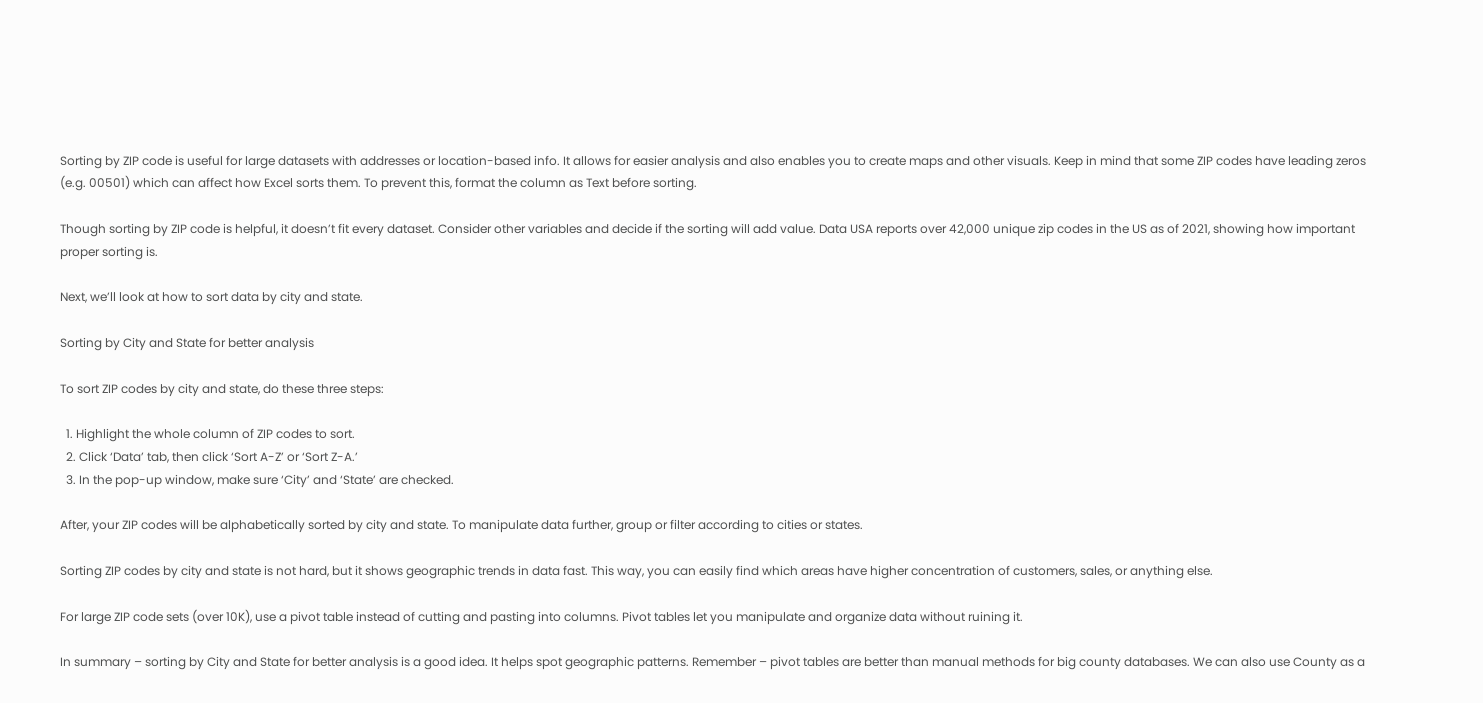Sorting by ZIP code is useful for large datasets with addresses or location-based info. It allows for easier analysis and also enables you to create maps and other visuals. Keep in mind that some ZIP codes have leading zeros (e.g. 00501) which can affect how Excel sorts them. To prevent this, format the column as Text before sorting.

Though sorting by ZIP code is helpful, it doesn’t fit every dataset. Consider other variables and decide if the sorting will add value. Data USA reports over 42,000 unique zip codes in the US as of 2021, showing how important proper sorting is.

Next, we’ll look at how to sort data by city and state.

Sorting by City and State for better analysis

To sort ZIP codes by city and state, do these three steps:

  1. Highlight the whole column of ZIP codes to sort.
  2. Click ‘Data’ tab, then click ‘Sort A-Z’ or ‘Sort Z-A.’
  3. In the pop-up window, make sure ‘City’ and ‘State’ are checked.

After, your ZIP codes will be alphabetically sorted by city and state. To manipulate data further, group or filter according to cities or states.

Sorting ZIP codes by city and state is not hard, but it shows geographic trends in data fast. This way, you can easily find which areas have higher concentration of customers, sales, or anything else.

For large ZIP code sets (over 10K), use a pivot table instead of cutting and pasting into columns. Pivot tables let you manipulate and organize data without ruining it.

In summary – sorting by City and State for better analysis is a good idea. It helps spot geographic patterns. Remember – pivot tables are better than manual methods for big county databases. We can also use County as a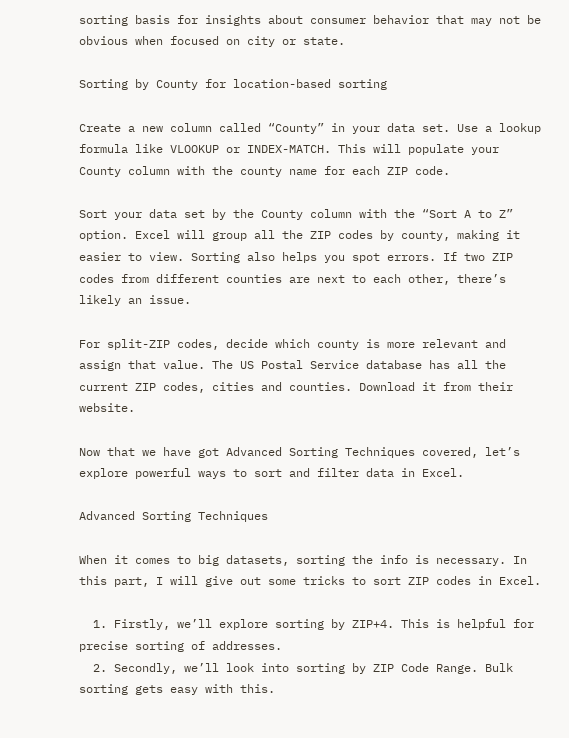sorting basis for insights about consumer behavior that may not be obvious when focused on city or state.

Sorting by County for location-based sorting

Create a new column called “County” in your data set. Use a lookup formula like VLOOKUP or INDEX-MATCH. This will populate your County column with the county name for each ZIP code.

Sort your data set by the County column with the “Sort A to Z” option. Excel will group all the ZIP codes by county, making it easier to view. Sorting also helps you spot errors. If two ZIP codes from different counties are next to each other, there’s likely an issue.

For split-ZIP codes, decide which county is more relevant and assign that value. The US Postal Service database has all the current ZIP codes, cities and counties. Download it from their website.

Now that we have got Advanced Sorting Techniques covered, let’s explore powerful ways to sort and filter data in Excel.

Advanced Sorting Techniques

When it comes to big datasets, sorting the info is necessary. In this part, I will give out some tricks to sort ZIP codes in Excel.

  1. Firstly, we’ll explore sorting by ZIP+4. This is helpful for precise sorting of addresses.
  2. Secondly, we’ll look into sorting by ZIP Code Range. Bulk sorting gets easy with this.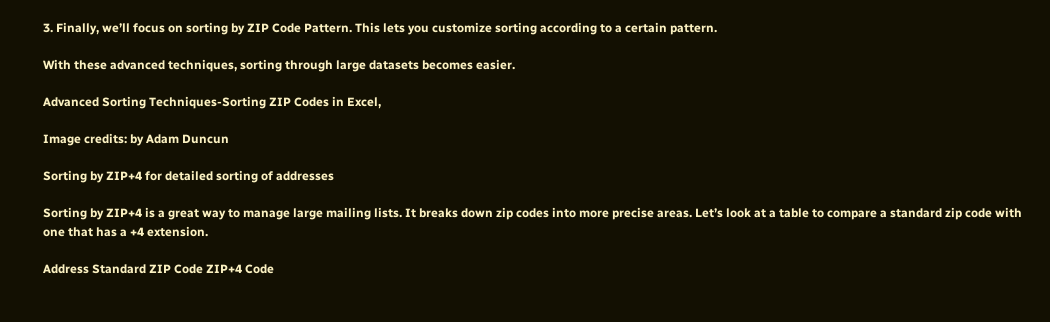3. Finally, we’ll focus on sorting by ZIP Code Pattern. This lets you customize sorting according to a certain pattern.

With these advanced techniques, sorting through large datasets becomes easier.

Advanced Sorting Techniques-Sorting ZIP Codes in Excel,

Image credits: by Adam Duncun

Sorting by ZIP+4 for detailed sorting of addresses

Sorting by ZIP+4 is a great way to manage large mailing lists. It breaks down zip codes into more precise areas. Let’s look at a table to compare a standard zip code with one that has a +4 extension.

Address Standard ZIP Code ZIP+4 Code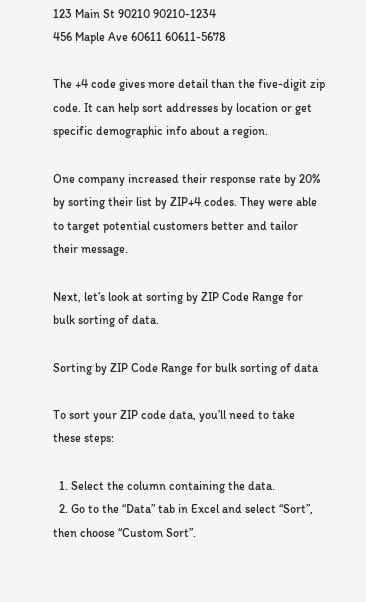123 Main St 90210 90210-1234
456 Maple Ave 60611 60611-5678

The +4 code gives more detail than the five-digit zip code. It can help sort addresses by location or get specific demographic info about a region.

One company increased their response rate by 20% by sorting their list by ZIP+4 codes. They were able to target potential customers better and tailor their message.

Next, let’s look at sorting by ZIP Code Range for bulk sorting of data.

Sorting by ZIP Code Range for bulk sorting of data

To sort your ZIP code data, you’ll need to take these steps:

  1. Select the column containing the data.
  2. Go to the “Data” tab in Excel and select “Sort”, then choose “Custom Sort”.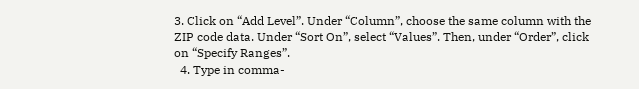3. Click on “Add Level”. Under “Column”, choose the same column with the ZIP code data. Under “Sort On”, select “Values”. Then, under “Order”, click on “Specify Ranges”.
  4. Type in comma-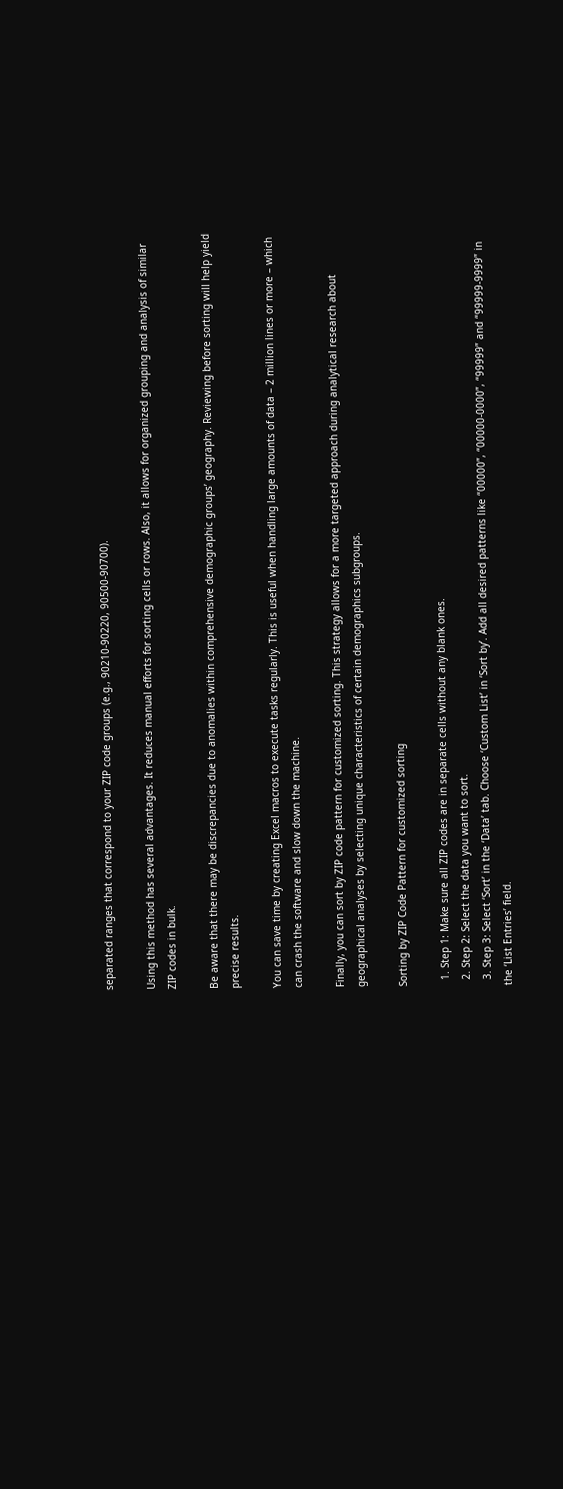separated ranges that correspond to your ZIP code groups (e.g., 90210-90220, 90500-90700).

Using this method has several advantages. It reduces manual efforts for sorting cells or rows. Also, it allows for organized grouping and analysis of similar ZIP codes in bulk.

Be aware that there may be discrepancies due to anomalies within comprehensive demographic groups’ geography. Reviewing before sorting will help yield precise results.

You can save time by creating Excel macros to execute tasks regularly. This is useful when handling large amounts of data – 2 million lines or more – which can crash the software and slow down the machine.

Finally, you can sort by ZIP code pattern for customized sorting. This strategy allows for a more targeted approach during analytical research about geographical analyses by selecting unique characteristics of certain demographics subgroups.

Sorting by ZIP Code Pattern for customized sorting

  1. Step 1: Make sure all ZIP codes are in separate cells without any blank ones.
  2. Step 2: Select the data you want to sort.
  3. Step 3: Select ‘Sort’ in the ‘Data’ tab. Choose ‘Custom List’ in ‘Sort by’. Add all desired patterns like “00000”, “00000-0000”, “99999” and “99999-9999” in the ‘List Entries’ field.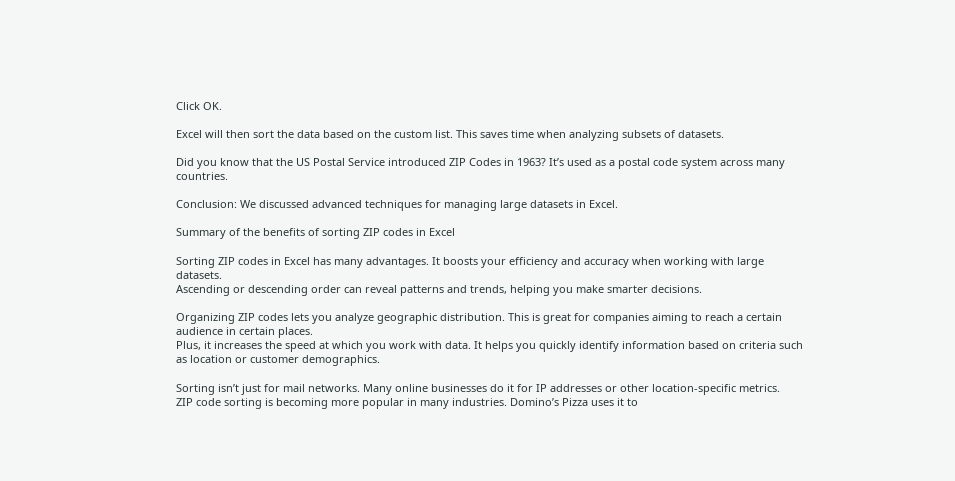Click OK.

Excel will then sort the data based on the custom list. This saves time when analyzing subsets of datasets.

Did you know that the US Postal Service introduced ZIP Codes in 1963? It’s used as a postal code system across many countries.

Conclusion: We discussed advanced techniques for managing large datasets in Excel.

Summary of the benefits of sorting ZIP codes in Excel

Sorting ZIP codes in Excel has many advantages. It boosts your efficiency and accuracy when working with large datasets.
Ascending or descending order can reveal patterns and trends, helping you make smarter decisions.

Organizing ZIP codes lets you analyze geographic distribution. This is great for companies aiming to reach a certain audience in certain places.
Plus, it increases the speed at which you work with data. It helps you quickly identify information based on criteria such as location or customer demographics.

Sorting isn’t just for mail networks. Many online businesses do it for IP addresses or other location-specific metrics.
ZIP code sorting is becoming more popular in many industries. Domino’s Pizza uses it to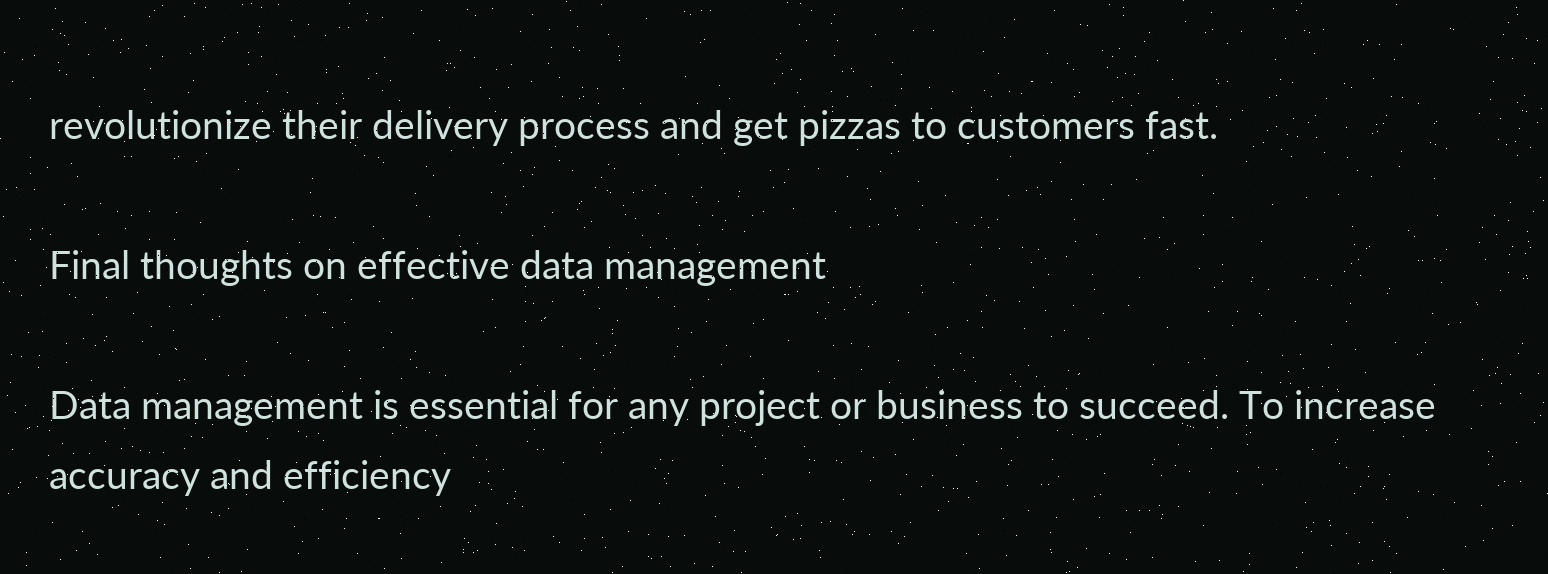revolutionize their delivery process and get pizzas to customers fast.

Final thoughts on effective data management

Data management is essential for any project or business to succeed. To increase accuracy and efficiency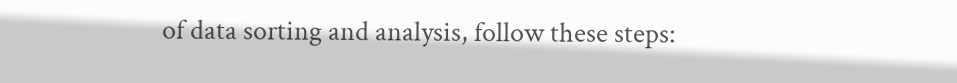of data sorting and analysis, follow these steps: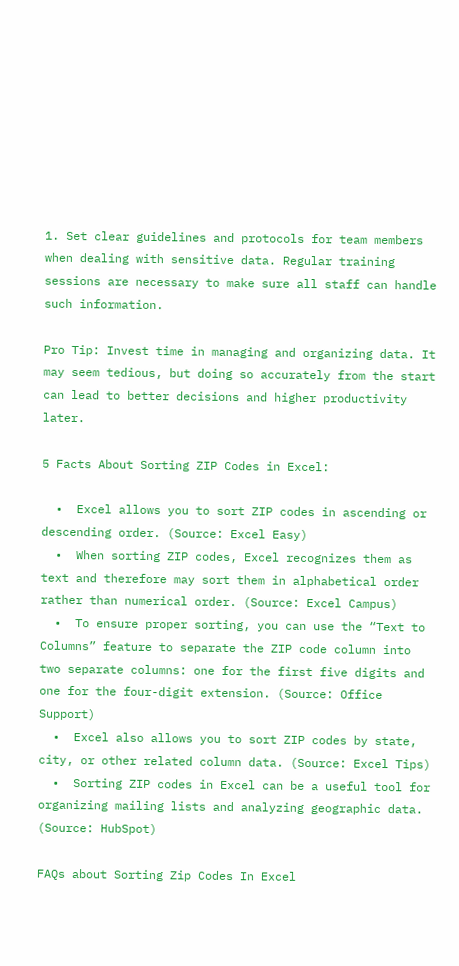1. Set clear guidelines and protocols for team members when dealing with sensitive data. Regular training sessions are necessary to make sure all staff can handle such information.

Pro Tip: Invest time in managing and organizing data. It may seem tedious, but doing so accurately from the start can lead to better decisions and higher productivity later.

5 Facts About Sorting ZIP Codes in Excel:

  •  Excel allows you to sort ZIP codes in ascending or descending order. (Source: Excel Easy)
  •  When sorting ZIP codes, Excel recognizes them as text and therefore may sort them in alphabetical order rather than numerical order. (Source: Excel Campus)
  •  To ensure proper sorting, you can use the “Text to Columns” feature to separate the ZIP code column into two separate columns: one for the first five digits and one for the four-digit extension. (Source: Office Support)
  •  Excel also allows you to sort ZIP codes by state, city, or other related column data. (Source: Excel Tips)
  •  Sorting ZIP codes in Excel can be a useful tool for organizing mailing lists and analyzing geographic data. (Source: HubSpot)

FAQs about Sorting Zip Codes In Excel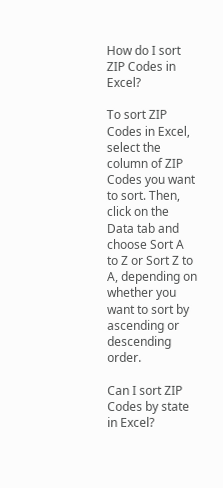How do I sort ZIP Codes in Excel?

To sort ZIP Codes in Excel, select the column of ZIP Codes you want to sort. Then, click on the Data tab and choose Sort A to Z or Sort Z to A, depending on whether you want to sort by ascending or descending order.

Can I sort ZIP Codes by state in Excel?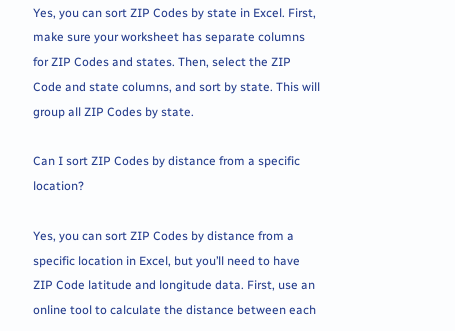Yes, you can sort ZIP Codes by state in Excel. First, make sure your worksheet has separate columns for ZIP Codes and states. Then, select the ZIP Code and state columns, and sort by state. This will group all ZIP Codes by state.

Can I sort ZIP Codes by distance from a specific location?

Yes, you can sort ZIP Codes by distance from a specific location in Excel, but you’ll need to have ZIP Code latitude and longitude data. First, use an online tool to calculate the distance between each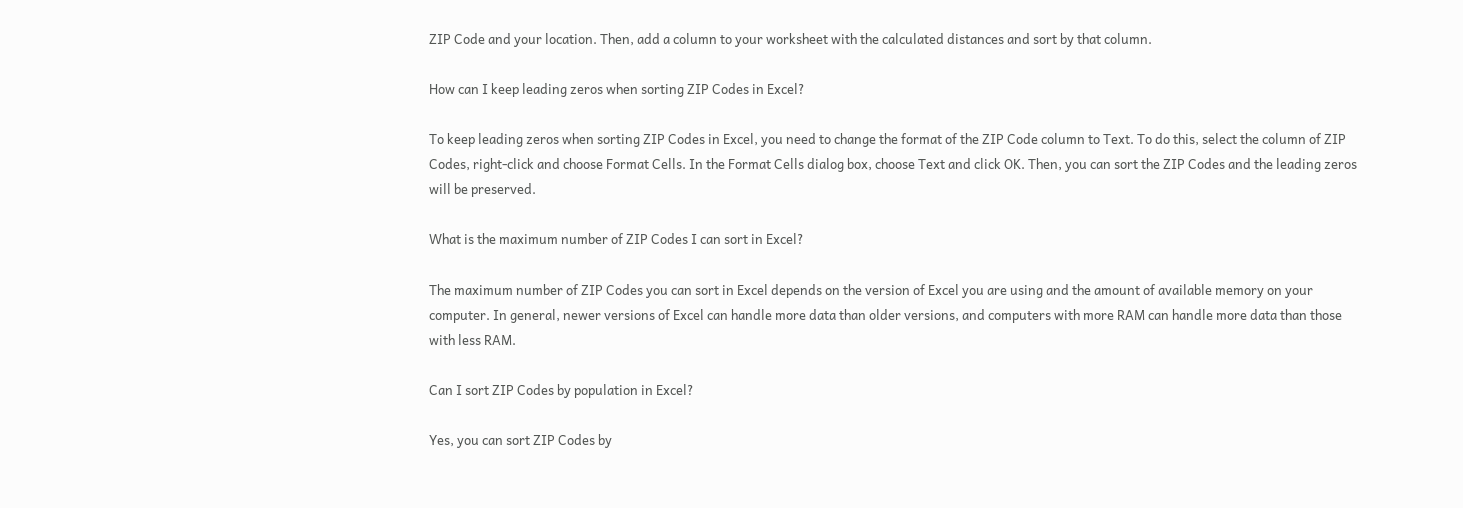ZIP Code and your location. Then, add a column to your worksheet with the calculated distances and sort by that column.

How can I keep leading zeros when sorting ZIP Codes in Excel?

To keep leading zeros when sorting ZIP Codes in Excel, you need to change the format of the ZIP Code column to Text. To do this, select the column of ZIP Codes, right-click and choose Format Cells. In the Format Cells dialog box, choose Text and click OK. Then, you can sort the ZIP Codes and the leading zeros will be preserved.

What is the maximum number of ZIP Codes I can sort in Excel?

The maximum number of ZIP Codes you can sort in Excel depends on the version of Excel you are using and the amount of available memory on your computer. In general, newer versions of Excel can handle more data than older versions, and computers with more RAM can handle more data than those with less RAM.

Can I sort ZIP Codes by population in Excel?

Yes, you can sort ZIP Codes by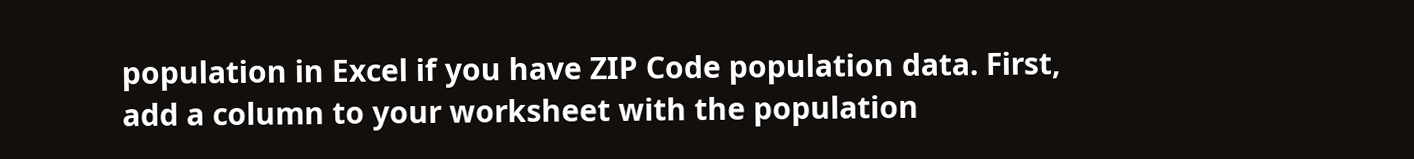population in Excel if you have ZIP Code population data. First, add a column to your worksheet with the population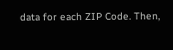data for each ZIP Code. Then,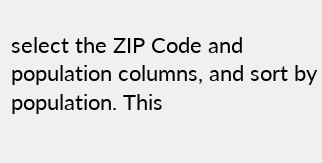select the ZIP Code and population columns, and sort by population. This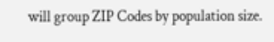will group ZIP Codes by population size.